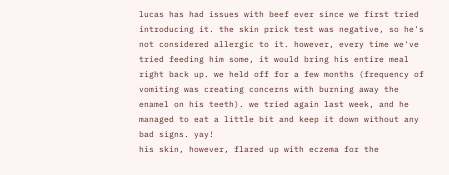lucas has had issues with beef ever since we first tried introducing it. the skin prick test was negative, so he's not considered allergic to it. however, every time we've tried feeding him some, it would bring his entire meal right back up. we held off for a few months (frequency of vomiting was creating concerns with burning away the enamel on his teeth). we tried again last week, and he managed to eat a little bit and keep it down without any bad signs. yay!
his skin, however, flared up with eczema for the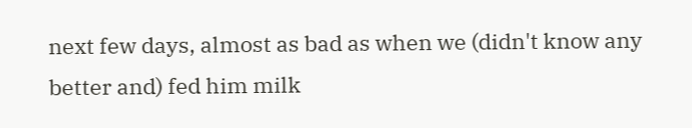next few days, almost as bad as when we (didn't know any better and) fed him milk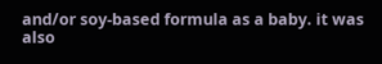and/or soy-based formula as a baby. it was also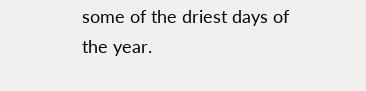some of the driest days of the year.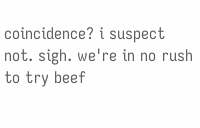coincidence? i suspect not. sigh. we're in no rush to try beef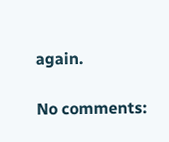again.

No comments: